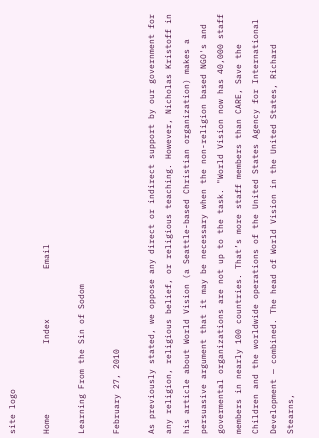site logo

Home              Index          Email

Learning From the Sin of Sodom

February 27, 2010

As previously stated, we oppose any direct or indirect support by our government for any religion, religious belief, or religious teaching. However, Nicholas Kristoff in his article about World Vision (a Seattle-based Christian organization) makes a persuasive argument that it may be necessary when the non-religion based NGO's and govermental organizations are not up to the task. "World Vision now has 40,000 staff members in nearly 100 countries. That’s more staff members than CARE, Save the Children and the worldwide operations of the United States Agency for International Development — combined. The head of World Vision in the United States, Richard Stearns,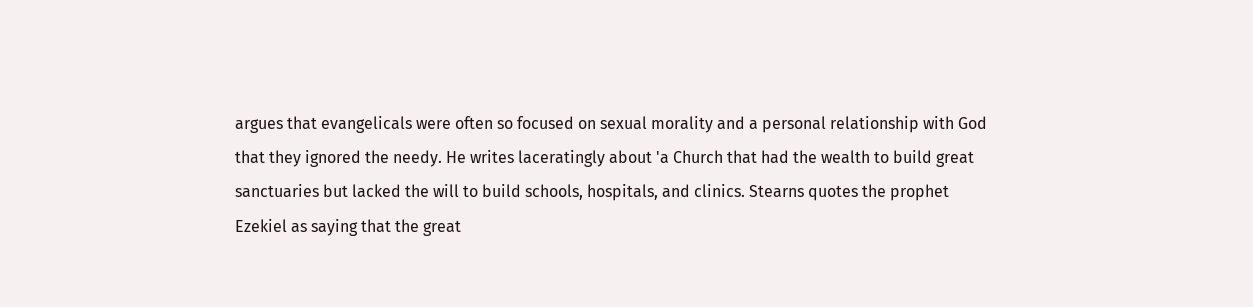argues that evangelicals were often so focused on sexual morality and a personal relationship with God that they ignored the needy. He writes laceratingly about 'a Church that had the wealth to build great sanctuaries but lacked the will to build schools, hospitals, and clinics. Stearns quotes the prophet Ezekiel as saying that the great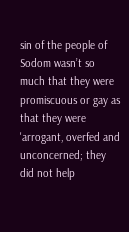sin of the people of Sodom wasn’t so much that they were promiscuous or gay as that they were 'arrogant, overfed and unconcerned; they did not help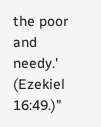the poor and needy.' (Ezekiel 16:49.)"